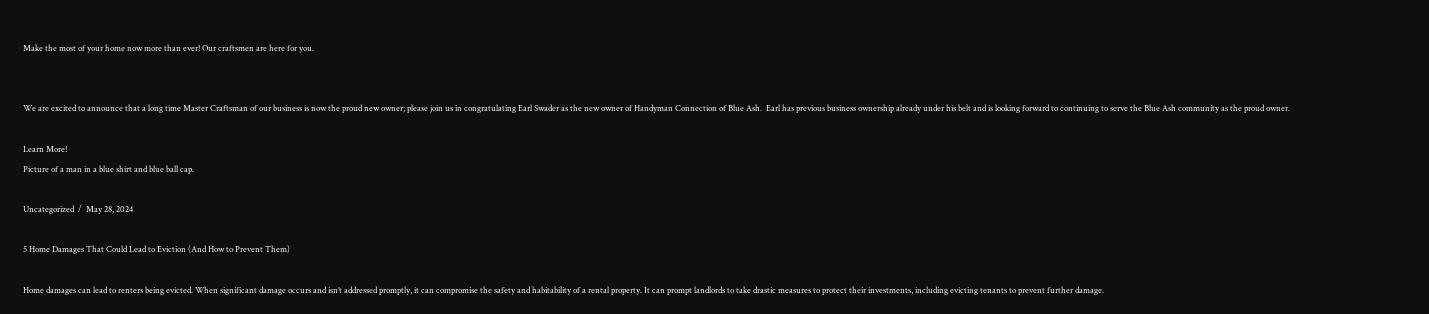Make the most of your home now more than ever! Our craftsmen are here for you.


We are excited to announce that a long time Master Craftsman of our business is now the proud new owner; please join us in congratulating Earl Swader as the new owner of Handyman Connection of Blue Ash.  Earl has previous business ownership already under his belt and is looking forward to continuing to serve the Blue Ash community as the proud owner.

Learn More!
Picture of a man in a blue shirt and blue ball cap.

Uncategorized  /  May 28, 2024

5 Home Damages That Could Lead to Eviction (And How to Prevent Them)

Home damages can lead to renters being evicted. When significant damage occurs and isn’t addressed promptly, it can compromise the safety and habitability of a rental property. It can prompt landlords to take drastic measures to protect their investments, including evicting tenants to prevent further damage.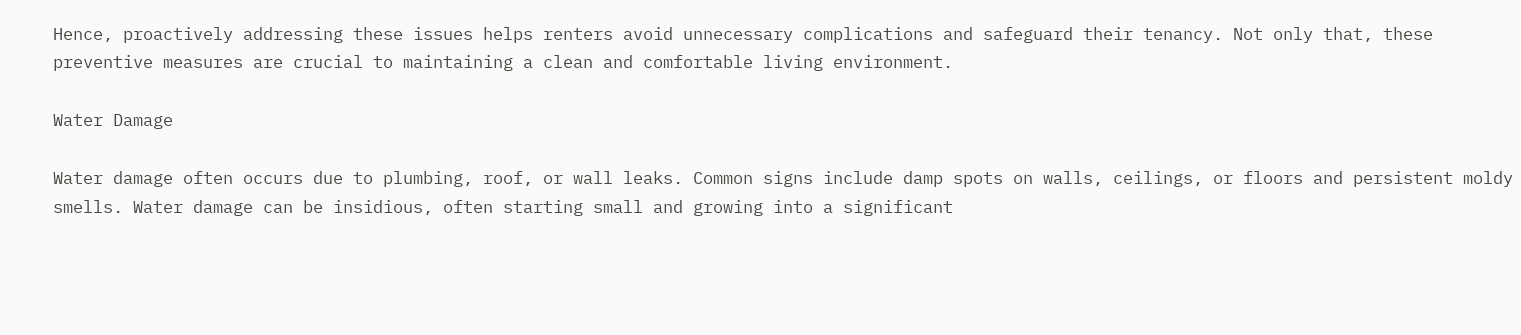Hence, proactively addressing these issues helps renters avoid unnecessary complications and safeguard their tenancy. Not only that, these preventive measures are crucial to maintaining a clean and comfortable living environment.

Water Damage

Water damage often occurs due to plumbing, roof, or wall leaks. Common signs include damp spots on walls, ceilings, or floors and persistent moldy smells. Water damage can be insidious, often starting small and growing into a significant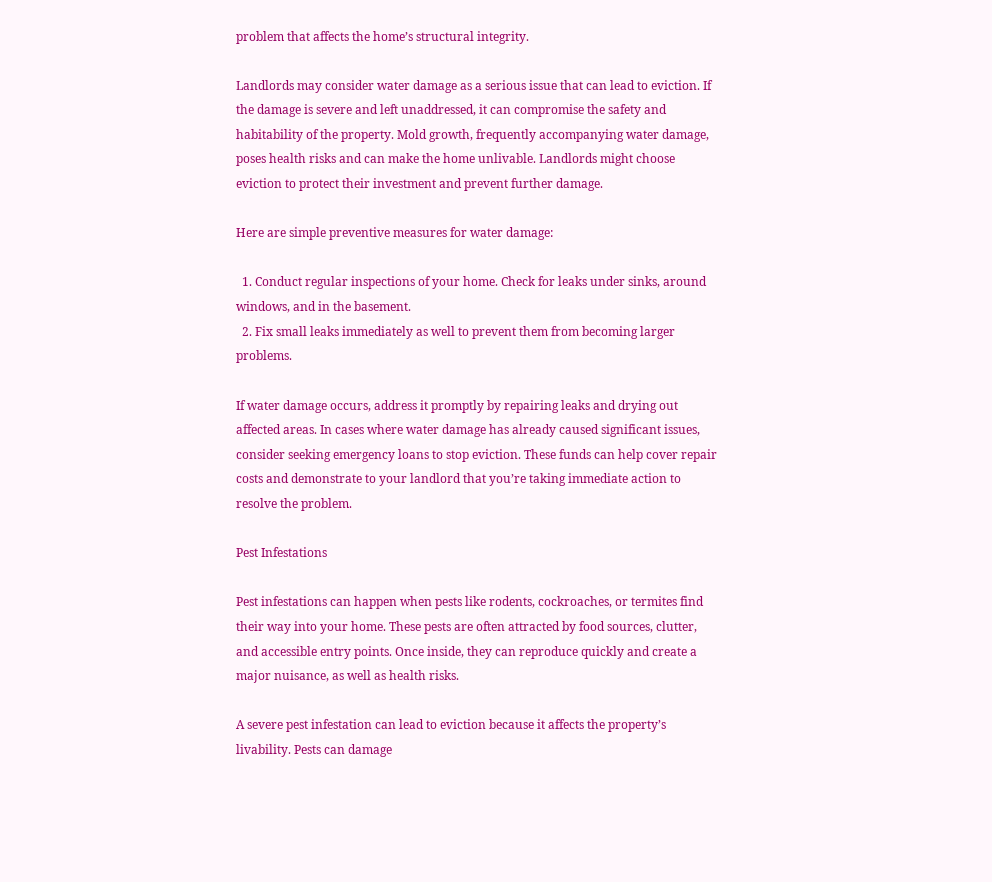problem that affects the home’s structural integrity.

Landlords may consider water damage as a serious issue that can lead to eviction. If the damage is severe and left unaddressed, it can compromise the safety and habitability of the property. Mold growth, frequently accompanying water damage, poses health risks and can make the home unlivable. Landlords might choose eviction to protect their investment and prevent further damage.

Here are simple preventive measures for water damage:

  1. Conduct regular inspections of your home. Check for leaks under sinks, around windows, and in the basement.
  2. Fix small leaks immediately as well to prevent them from becoming larger problems.

If water damage occurs, address it promptly by repairing leaks and drying out affected areas. In cases where water damage has already caused significant issues, consider seeking emergency loans to stop eviction. These funds can help cover repair costs and demonstrate to your landlord that you’re taking immediate action to resolve the problem.

Pest Infestations

Pest infestations can happen when pests like rodents, cockroaches, or termites find their way into your home. These pests are often attracted by food sources, clutter, and accessible entry points. Once inside, they can reproduce quickly and create a major nuisance, as well as health risks.

A severe pest infestation can lead to eviction because it affects the property’s livability. Pests can damage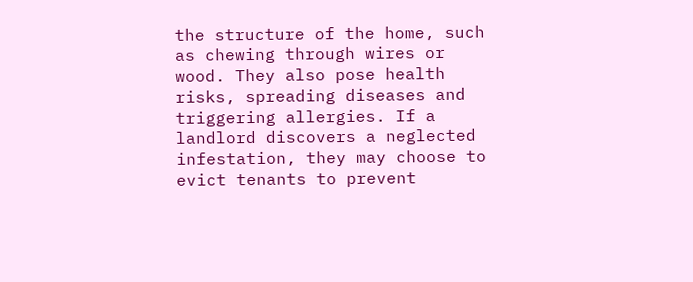the structure of the home, such as chewing through wires or wood. They also pose health risks, spreading diseases and triggering allergies. If a landlord discovers a neglected infestation, they may choose to evict tenants to prevent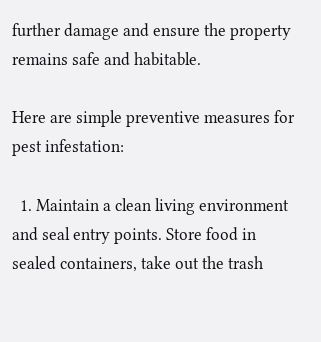further damage and ensure the property remains safe and habitable.

Here are simple preventive measures for pest infestation:

  1. Maintain a clean living environment and seal entry points. Store food in sealed containers, take out the trash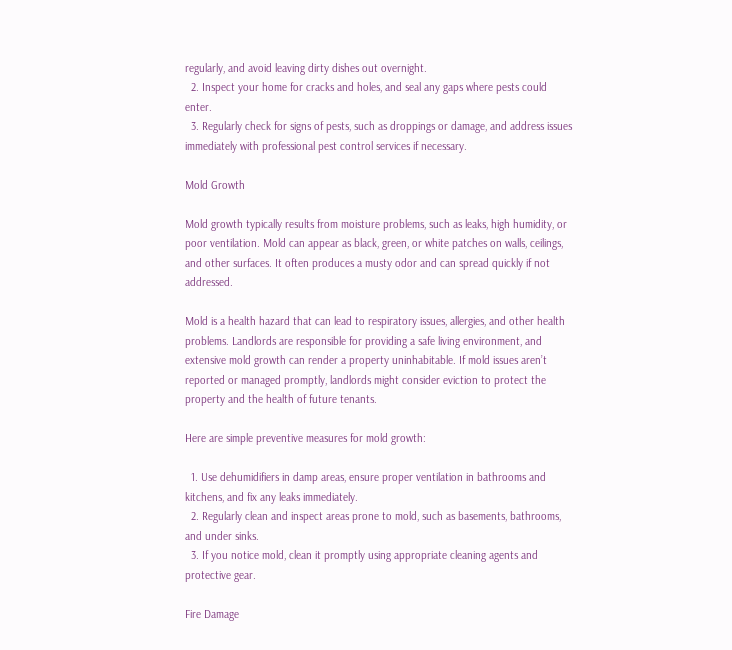regularly, and avoid leaving dirty dishes out overnight.
  2. Inspect your home for cracks and holes, and seal any gaps where pests could enter.
  3. Regularly check for signs of pests, such as droppings or damage, and address issues immediately with professional pest control services if necessary.

Mold Growth

Mold growth typically results from moisture problems, such as leaks, high humidity, or poor ventilation. Mold can appear as black, green, or white patches on walls, ceilings, and other surfaces. It often produces a musty odor and can spread quickly if not addressed.

Mold is a health hazard that can lead to respiratory issues, allergies, and other health problems. Landlords are responsible for providing a safe living environment, and extensive mold growth can render a property uninhabitable. If mold issues aren’t reported or managed promptly, landlords might consider eviction to protect the property and the health of future tenants.

Here are simple preventive measures for mold growth:

  1. Use dehumidifiers in damp areas, ensure proper ventilation in bathrooms and kitchens, and fix any leaks immediately.
  2. Regularly clean and inspect areas prone to mold, such as basements, bathrooms, and under sinks.
  3. If you notice mold, clean it promptly using appropriate cleaning agents and protective gear.

Fire Damage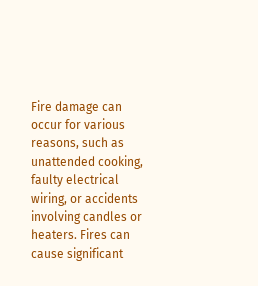Fire damage can occur for various reasons, such as unattended cooking, faulty electrical wiring, or accidents involving candles or heaters. Fires can cause significant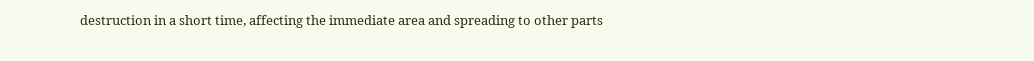destruction in a short time, affecting the immediate area and spreading to other parts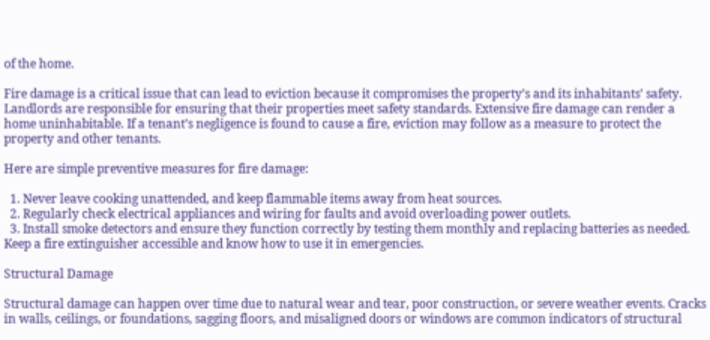of the home.

Fire damage is a critical issue that can lead to eviction because it compromises the property’s and its inhabitants’ safety. Landlords are responsible for ensuring that their properties meet safety standards. Extensive fire damage can render a home uninhabitable. If a tenant’s negligence is found to cause a fire, eviction may follow as a measure to protect the property and other tenants.

Here are simple preventive measures for fire damage:

  1. Never leave cooking unattended, and keep flammable items away from heat sources.
  2. Regularly check electrical appliances and wiring for faults and avoid overloading power outlets.
  3. Install smoke detectors and ensure they function correctly by testing them monthly and replacing batteries as needed. Keep a fire extinguisher accessible and know how to use it in emergencies.

Structural Damage

Structural damage can happen over time due to natural wear and tear, poor construction, or severe weather events. Cracks in walls, ceilings, or foundations, sagging floors, and misaligned doors or windows are common indicators of structural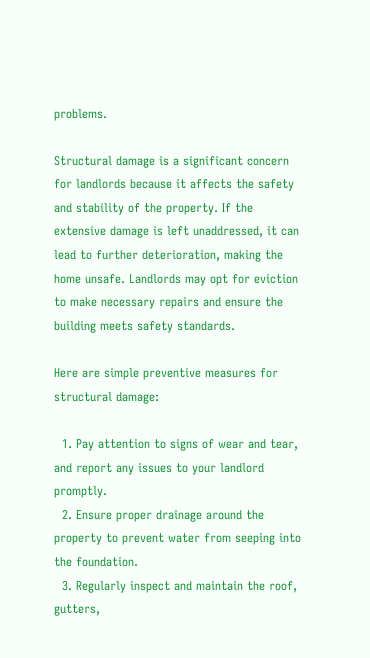problems.

Structural damage is a significant concern for landlords because it affects the safety and stability of the property. If the extensive damage is left unaddressed, it can lead to further deterioration, making the home unsafe. Landlords may opt for eviction to make necessary repairs and ensure the building meets safety standards.

Here are simple preventive measures for structural damage:

  1. Pay attention to signs of wear and tear, and report any issues to your landlord promptly.
  2. Ensure proper drainage around the property to prevent water from seeping into the foundation.
  3. Regularly inspect and maintain the roof, gutters,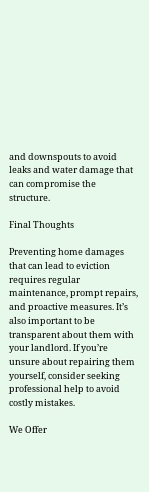and downspouts to avoid leaks and water damage that can compromise the structure.

Final Thoughts

Preventing home damages that can lead to eviction requires regular maintenance, prompt repairs, and proactive measures. It’s also important to be transparent about them with your landlord. If you’re unsure about repairing them yourself, consider seeking professional help to avoid costly mistakes.

We Offer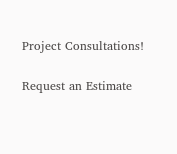Project Consultations!

Request an Estimate